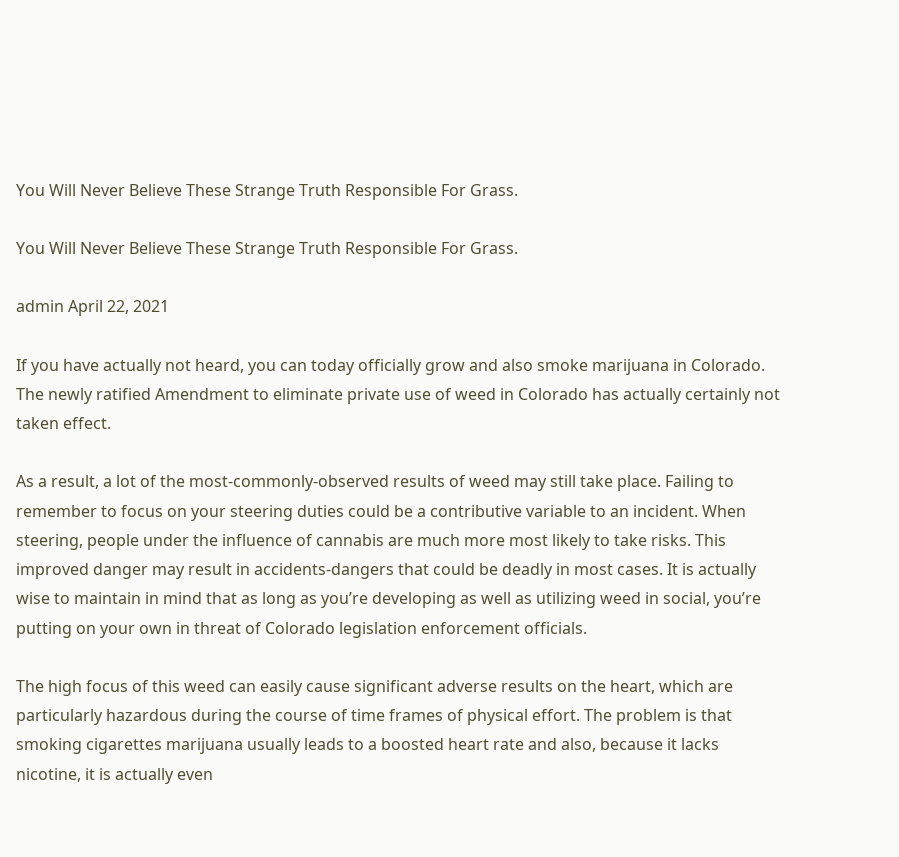You Will Never Believe These Strange Truth Responsible For Grass.

You Will Never Believe These Strange Truth Responsible For Grass.

admin April 22, 2021

If you have actually not heard, you can today officially grow and also smoke marijuana in Colorado. The newly ratified Amendment to eliminate private use of weed in Colorado has actually certainly not taken effect.

As a result, a lot of the most-commonly-observed results of weed may still take place. Failing to remember to focus on your steering duties could be a contributive variable to an incident. When steering, people under the influence of cannabis are much more most likely to take risks. This improved danger may result in accidents-dangers that could be deadly in most cases. It is actually wise to maintain in mind that as long as you’re developing as well as utilizing weed in social, you’re putting on your own in threat of Colorado legislation enforcement officials.

The high focus of this weed can easily cause significant adverse results on the heart, which are particularly hazardous during the course of time frames of physical effort. The problem is that smoking cigarettes marijuana usually leads to a boosted heart rate and also, because it lacks nicotine, it is actually even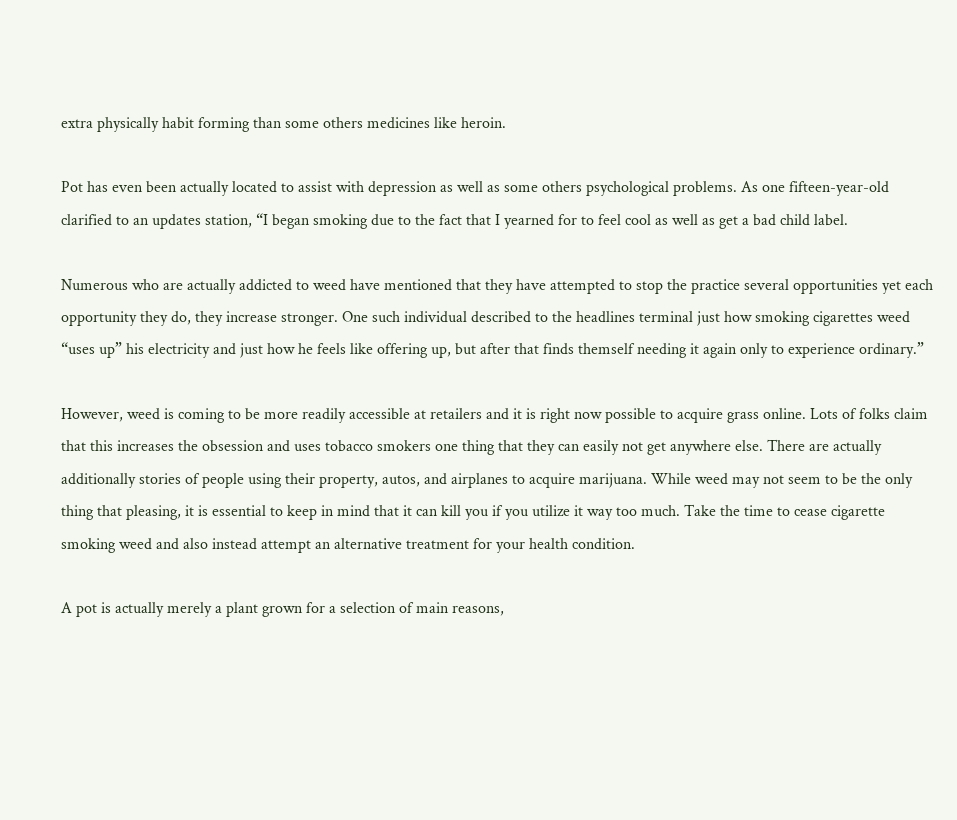extra physically habit forming than some others medicines like heroin.

Pot has even been actually located to assist with depression as well as some others psychological problems. As one fifteen-year-old clarified to an updates station, “I began smoking due to the fact that I yearned for to feel cool as well as get a bad child label.

Numerous who are actually addicted to weed have mentioned that they have attempted to stop the practice several opportunities yet each opportunity they do, they increase stronger. One such individual described to the headlines terminal just how smoking cigarettes weed “uses up” his electricity and just how he feels like offering up, but after that finds themself needing it again only to experience ordinary.”

However, weed is coming to be more readily accessible at retailers and it is right now possible to acquire grass online. Lots of folks claim that this increases the obsession and uses tobacco smokers one thing that they can easily not get anywhere else. There are actually additionally stories of people using their property, autos, and airplanes to acquire marijuana. While weed may not seem to be the only thing that pleasing, it is essential to keep in mind that it can kill you if you utilize it way too much. Take the time to cease cigarette smoking weed and also instead attempt an alternative treatment for your health condition.

A pot is actually merely a plant grown for a selection of main reasons,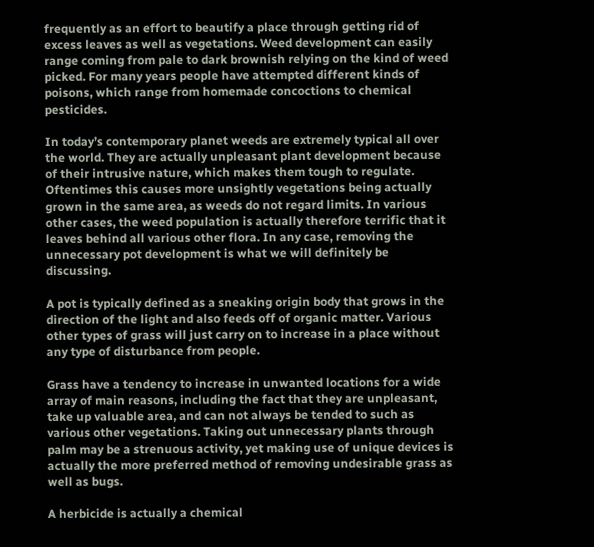frequently as an effort to beautify a place through getting rid of excess leaves as well as vegetations. Weed development can easily range coming from pale to dark brownish relying on the kind of weed picked. For many years people have attempted different kinds of poisons, which range from homemade concoctions to chemical pesticides.

In today’s contemporary planet weeds are extremely typical all over the world. They are actually unpleasant plant development because of their intrusive nature, which makes them tough to regulate. Oftentimes this causes more unsightly vegetations being actually grown in the same area, as weeds do not regard limits. In various other cases, the weed population is actually therefore terrific that it leaves behind all various other flora. In any case, removing the unnecessary pot development is what we will definitely be discussing.

A pot is typically defined as a sneaking origin body that grows in the direction of the light and also feeds off of organic matter. Various other types of grass will just carry on to increase in a place without any type of disturbance from people.

Grass have a tendency to increase in unwanted locations for a wide array of main reasons, including the fact that they are unpleasant, take up valuable area, and can not always be tended to such as various other vegetations. Taking out unnecessary plants through palm may be a strenuous activity, yet making use of unique devices is actually the more preferred method of removing undesirable grass as well as bugs.

A herbicide is actually a chemical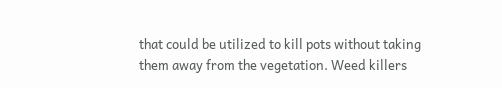that could be utilized to kill pots without taking them away from the vegetation. Weed killers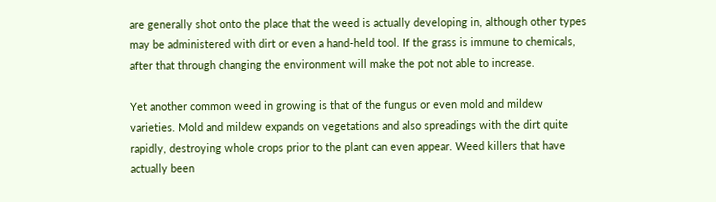are generally shot onto the place that the weed is actually developing in, although other types may be administered with dirt or even a hand-held tool. If the grass is immune to chemicals, after that through changing the environment will make the pot not able to increase.

Yet another common weed in growing is that of the fungus or even mold and mildew varieties. Mold and mildew expands on vegetations and also spreadings with the dirt quite rapidly, destroying whole crops prior to the plant can even appear. Weed killers that have actually been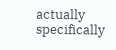actually specifically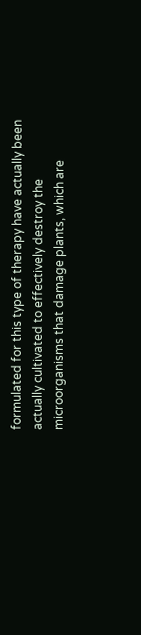formulated for this type of therapy have actually been actually cultivated to effectively destroy the microorganisms that damage plants, which are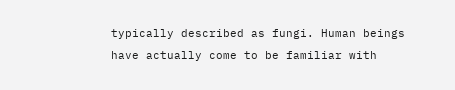typically described as fungi. Human beings have actually come to be familiar with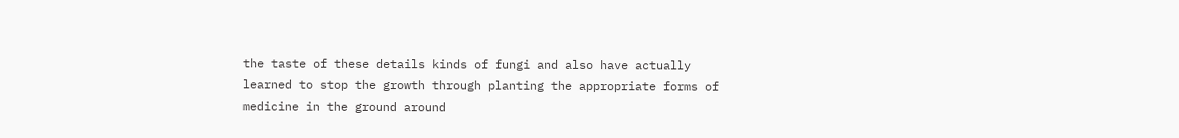the taste of these details kinds of fungi and also have actually learned to stop the growth through planting the appropriate forms of medicine in the ground around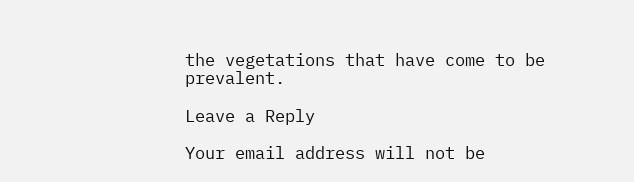the vegetations that have come to be prevalent.

Leave a Reply

Your email address will not be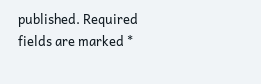published. Required fields are marked *